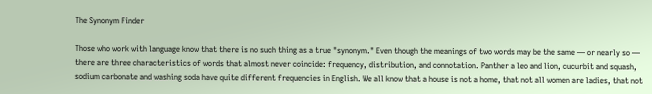The Synonym Finder

Those who work with language know that there is no such thing as a true "synonym." Even though the meanings of two words may be the same — or nearly so — there are three characteristics of words that almost never coincide: frequency, distribution, and connotation. Panther a leo and lion, cucurbit and squash, sodium carbonate and washing soda have quite different frequencies in English. We all know that a house is not a home, that not all women are ladies, that not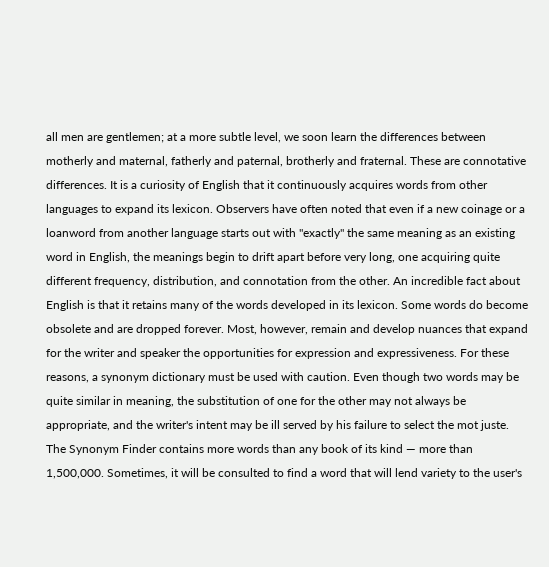all men are gentlemen; at a more subtle level, we soon learn the differences between motherly and maternal, fatherly and paternal, brotherly and fraternal. These are connotative differences. It is a curiosity of English that it continuously acquires words from other languages to expand its lexicon. Observers have often noted that even if a new coinage or a loanword from another language starts out with "exactly" the same meaning as an existing word in English, the meanings begin to drift apart before very long, one acquiring quite different frequency, distribution, and connotation from the other. An incredible fact about English is that it retains many of the words developed in its lexicon. Some words do become obsolete and are dropped forever. Most, however, remain and develop nuances that expand for the writer and speaker the opportunities for expression and expressiveness. For these reasons, a synonym dictionary must be used with caution. Even though two words may be quite similar in meaning, the substitution of one for the other may not always be appropriate, and the writer's intent may be ill served by his failure to select the mot juste. The Synonym Finder contains more words than any book of its kind — more than 1,500,000. Sometimes, it will be consulted to find a word that will lend variety to the user's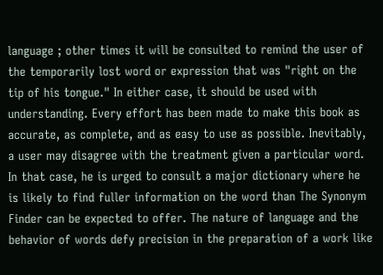language ; other times it will be consulted to remind the user of the temporarily lost word or expression that was "right on the tip of his tongue." In either case, it should be used with understanding. Every effort has been made to make this book as accurate, as complete, and as easy to use as possible. Inevitably, a user may disagree with the treatment given a particular word. In that case, he is urged to consult a major dictionary where he is likely to find fuller information on the word than The Synonym Finder can be expected to offer. The nature of language and the behavior of words defy precision in the preparation of a work like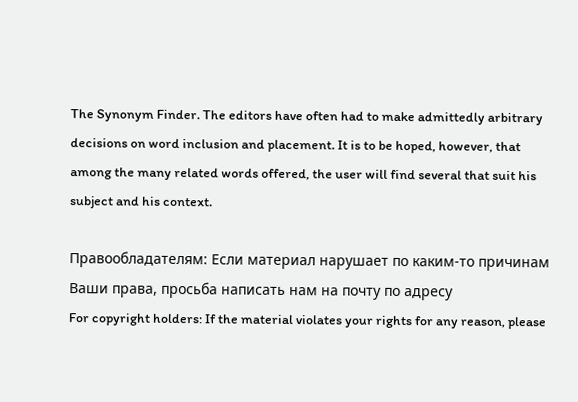The Synonym Finder. The editors have often had to make admittedly arbitrary decisions on word inclusion and placement. It is to be hoped, however, that among the many related words offered, the user will find several that suit his subject and his context.

Правообладателям: Если материал нарушает по каким-то причинам Ваши права, просьба написать нам на почту по адресу
For copyright holders: If the material violates your rights for any reason, please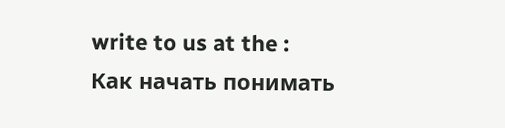write to us at the :
Как начать понимать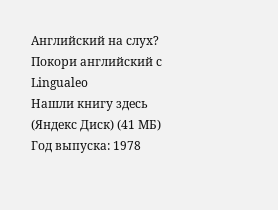Английский на слух? Покори английский с Lingualeo
Нашли книгу здесь (Яндекс Диск) (41 МБ)
Год выпуска: 1978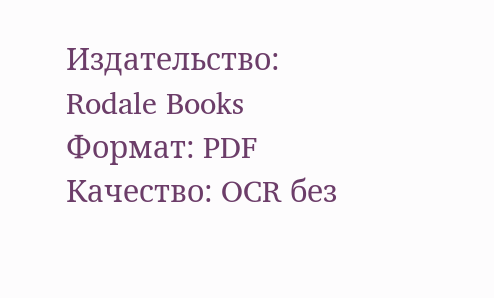Издательство: Rodale Books
Формат: PDF
Качество: OCR без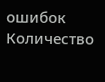ошибок
Количество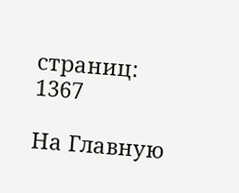страниц: 1367

На Главную